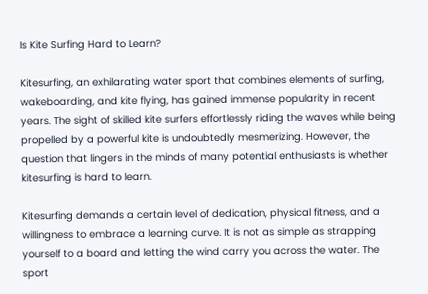Is Kite Surfing Hard to Learn?

Kitesurfing, an exhilarating water sport that combines elements of surfing, wakeboarding, and kite flying, has gained immense popularity in recent years. The sight of skilled kite surfers effortlessly riding the waves while being propelled by a powerful kite is undoubtedly mesmerizing. However, the question that lingers in the minds of many potential enthusiasts is whether kitesurfing is hard to learn.

Kitesurfing demands a certain level of dedication, physical fitness, and a willingness to embrace a learning curve. It is not as simple as strapping yourself to a board and letting the wind carry you across the water. The sport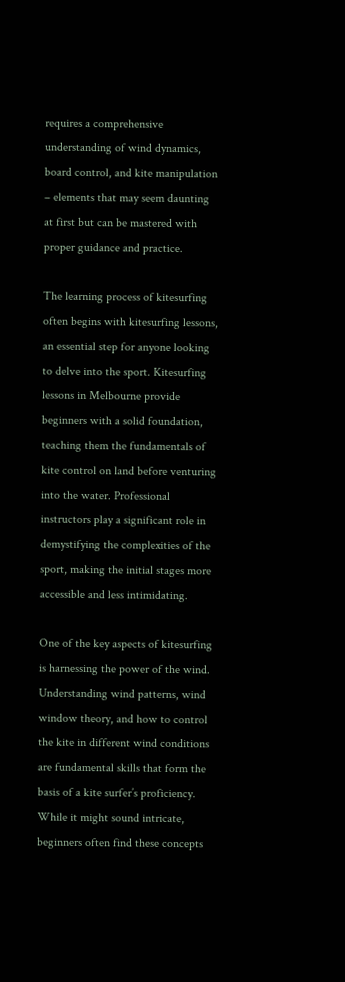requires a comprehensive understanding of wind dynamics, board control, and kite manipulation – elements that may seem daunting at first but can be mastered with proper guidance and practice.

The learning process of kitesurfing often begins with kitesurfing lessons, an essential step for anyone looking to delve into the sport. Kitesurfing lessons in Melbourne provide beginners with a solid foundation, teaching them the fundamentals of kite control on land before venturing into the water. Professional instructors play a significant role in demystifying the complexities of the sport, making the initial stages more accessible and less intimidating.

One of the key aspects of kitesurfing is harnessing the power of the wind. Understanding wind patterns, wind window theory, and how to control the kite in different wind conditions are fundamental skills that form the basis of a kite surfer’s proficiency. While it might sound intricate, beginners often find these concepts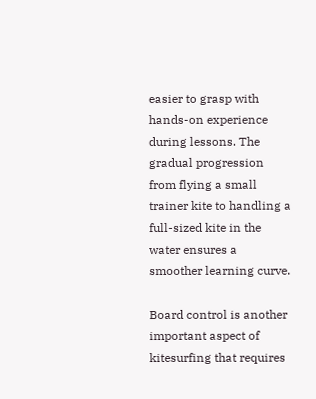easier to grasp with hands-on experience during lessons. The gradual progression from flying a small trainer kite to handling a full-sized kite in the water ensures a smoother learning curve.

Board control is another important aspect of kitesurfing that requires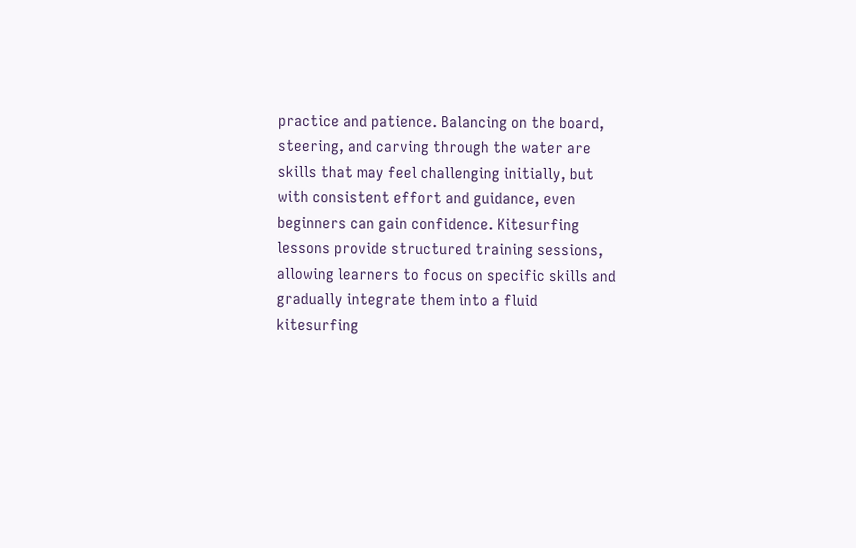practice and patience. Balancing on the board, steering, and carving through the water are skills that may feel challenging initially, but with consistent effort and guidance, even beginners can gain confidence. Kitesurfing lessons provide structured training sessions, allowing learners to focus on specific skills and gradually integrate them into a fluid kitesurfing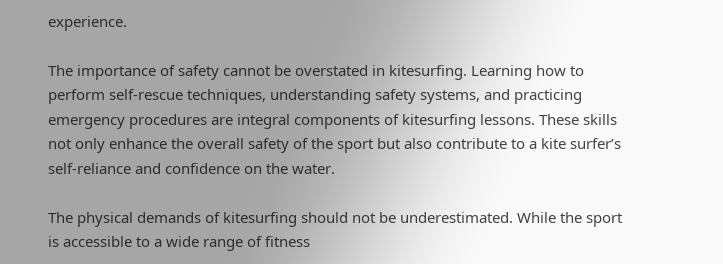experience.

The importance of safety cannot be overstated in kitesurfing. Learning how to perform self-rescue techniques, understanding safety systems, and practicing emergency procedures are integral components of kitesurfing lessons. These skills not only enhance the overall safety of the sport but also contribute to a kite surfer’s self-reliance and confidence on the water.

The physical demands of kitesurfing should not be underestimated. While the sport is accessible to a wide range of fitness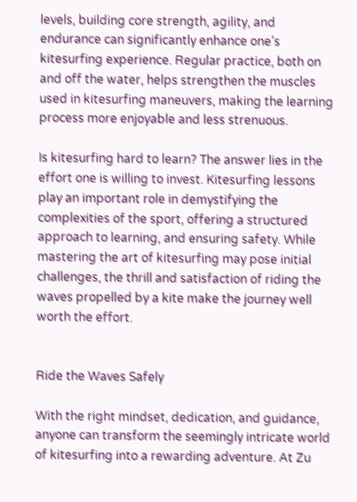levels, building core strength, agility, and endurance can significantly enhance one’s kitesurfing experience. Regular practice, both on and off the water, helps strengthen the muscles used in kitesurfing maneuvers, making the learning process more enjoyable and less strenuous.

Is kitesurfing hard to learn? The answer lies in the effort one is willing to invest. Kitesurfing lessons play an important role in demystifying the complexities of the sport, offering a structured approach to learning, and ensuring safety. While mastering the art of kitesurfing may pose initial challenges, the thrill and satisfaction of riding the waves propelled by a kite make the journey well worth the effort.


Ride the Waves Safely

With the right mindset, dedication, and guidance, anyone can transform the seemingly intricate world of kitesurfing into a rewarding adventure. At Zu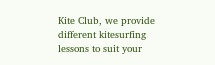Kite Club, we provide different kitesurfing lessons to suit your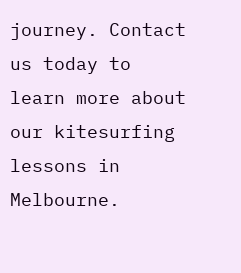journey. Contact us today to learn more about our kitesurfing lessons in Melbourne.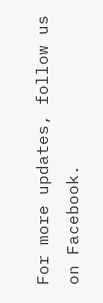For more updates, follow us on Facebook.